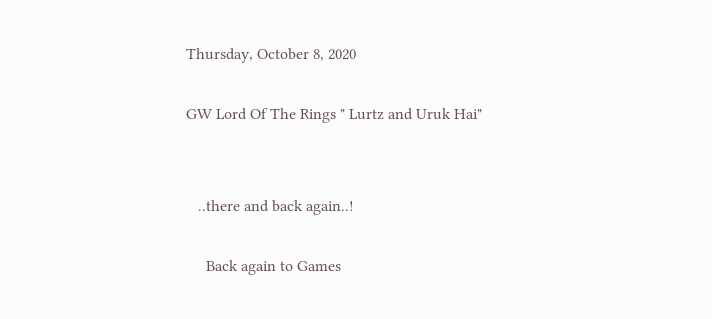Thursday, October 8, 2020

GW Lord Of The Rings " Lurtz and Uruk Hai"


   ..there and back again..!

     Back again to Games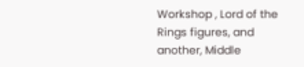Workshop , Lord of the Rings figures, and another, Middle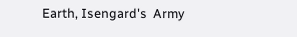Earth, Isengard's  Army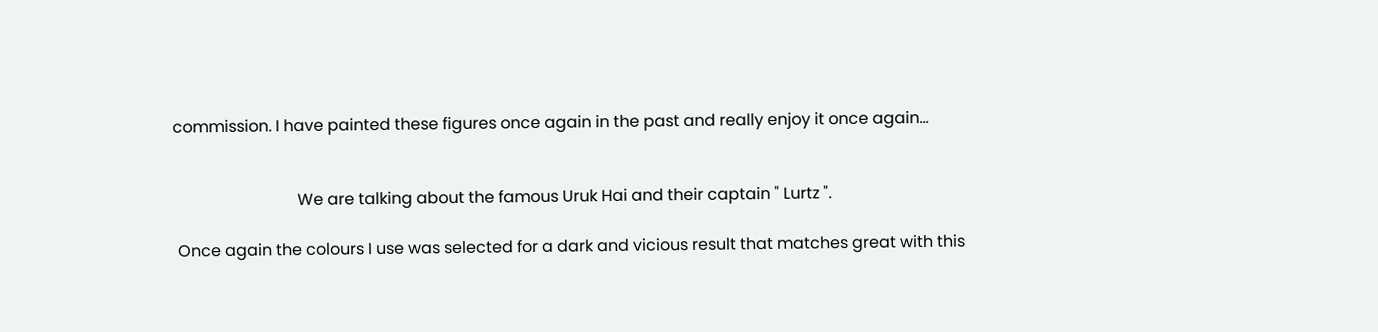commission. I have painted these figures once again in the past and really enjoy it once again...


                               We are talking about the famous Uruk Hai and their captain " Lurtz ".

 Once again the colours I use was selected for a dark and vicious result that matches great with this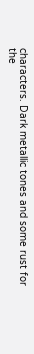characters. Dark metallic tones and some rust for the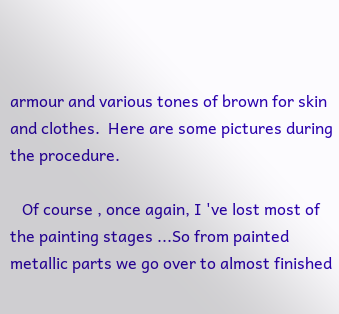armour and various tones of brown for skin and clothes.  Here are some pictures during the procedure.

   Of course , once again, I 've lost most of the painting stages ...So from painted metallic parts we go over to almost finished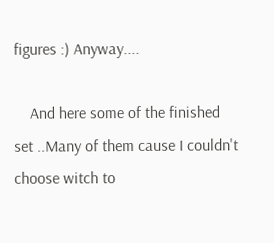figures :) Anyway....

    And here some of the finished set ..Many of them cause I couldn't choose witch to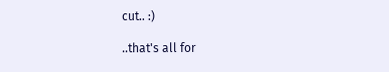cut.. :)

..that's all for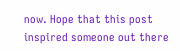now. Hope that this post inspired someone out there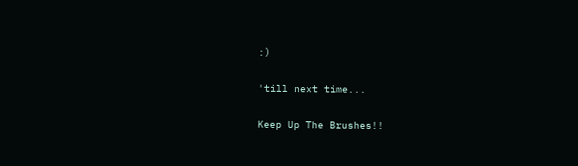:)

'till next time...

Keep Up The Brushes!!